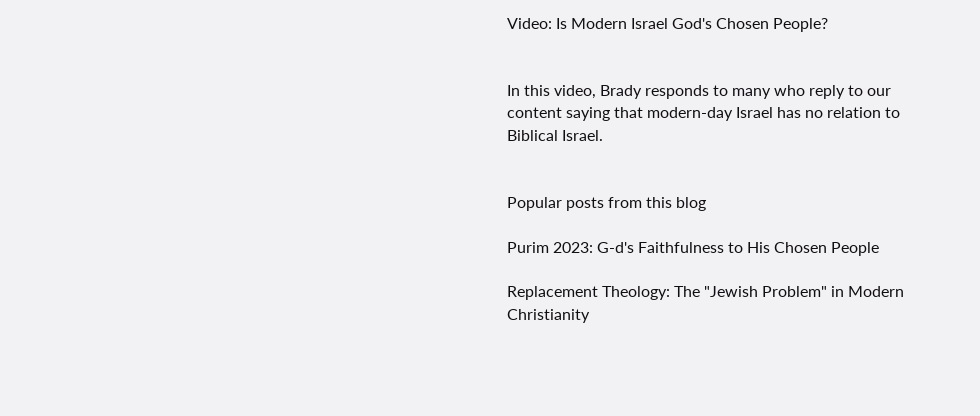Video: Is Modern Israel God's Chosen People?


In this video, Brady responds to many who reply to our content saying that modern-day Israel has no relation to Biblical Israel.


Popular posts from this blog

Purim 2023: G-d's Faithfulness to His Chosen People

Replacement Theology: The "Jewish Problem" in Modern Christianity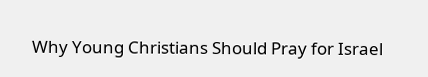Why Young Christians Should Pray for Israel